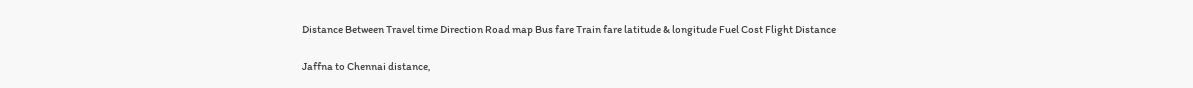Distance Between Travel time Direction Road map Bus fare Train fare latitude & longitude Fuel Cost Flight Distance

Jaffna to Chennai distance,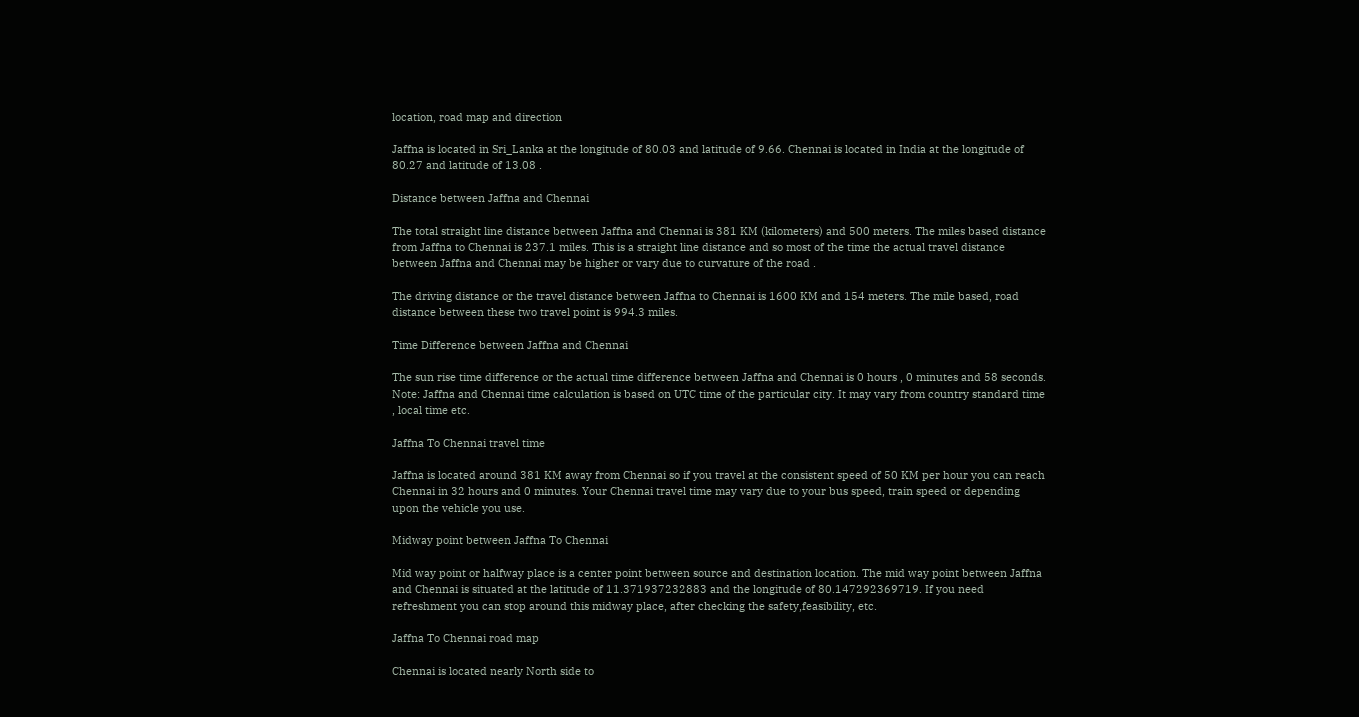location, road map and direction

Jaffna is located in Sri_Lanka at the longitude of 80.03 and latitude of 9.66. Chennai is located in India at the longitude of 80.27 and latitude of 13.08 .

Distance between Jaffna and Chennai

The total straight line distance between Jaffna and Chennai is 381 KM (kilometers) and 500 meters. The miles based distance from Jaffna to Chennai is 237.1 miles. This is a straight line distance and so most of the time the actual travel distance between Jaffna and Chennai may be higher or vary due to curvature of the road .

The driving distance or the travel distance between Jaffna to Chennai is 1600 KM and 154 meters. The mile based, road distance between these two travel point is 994.3 miles.

Time Difference between Jaffna and Chennai

The sun rise time difference or the actual time difference between Jaffna and Chennai is 0 hours , 0 minutes and 58 seconds. Note: Jaffna and Chennai time calculation is based on UTC time of the particular city. It may vary from country standard time , local time etc.

Jaffna To Chennai travel time

Jaffna is located around 381 KM away from Chennai so if you travel at the consistent speed of 50 KM per hour you can reach Chennai in 32 hours and 0 minutes. Your Chennai travel time may vary due to your bus speed, train speed or depending upon the vehicle you use.

Midway point between Jaffna To Chennai

Mid way point or halfway place is a center point between source and destination location. The mid way point between Jaffna and Chennai is situated at the latitude of 11.371937232883 and the longitude of 80.147292369719. If you need refreshment you can stop around this midway place, after checking the safety,feasibility, etc.

Jaffna To Chennai road map

Chennai is located nearly North side to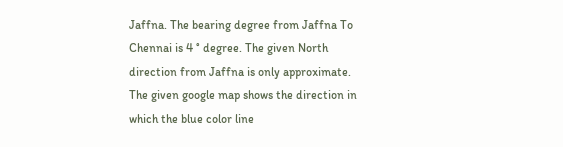Jaffna. The bearing degree from Jaffna To Chennai is 4 ° degree. The given North direction from Jaffna is only approximate. The given google map shows the direction in which the blue color line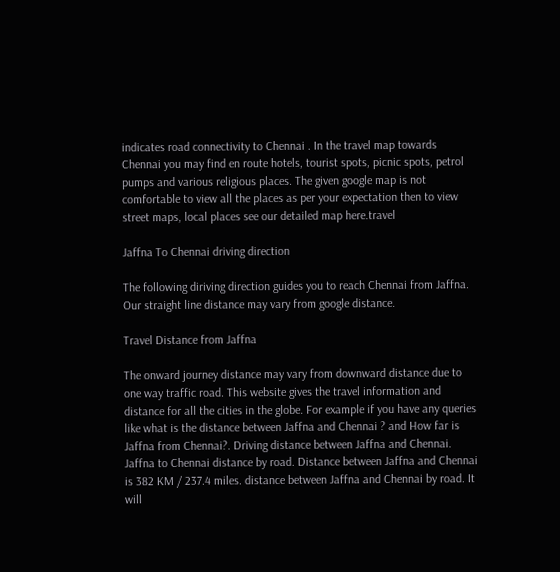indicates road connectivity to Chennai . In the travel map towards Chennai you may find en route hotels, tourist spots, picnic spots, petrol pumps and various religious places. The given google map is not comfortable to view all the places as per your expectation then to view street maps, local places see our detailed map here.travel

Jaffna To Chennai driving direction

The following diriving direction guides you to reach Chennai from Jaffna. Our straight line distance may vary from google distance.

Travel Distance from Jaffna

The onward journey distance may vary from downward distance due to one way traffic road. This website gives the travel information and distance for all the cities in the globe. For example if you have any queries like what is the distance between Jaffna and Chennai ? and How far is Jaffna from Chennai?. Driving distance between Jaffna and Chennai. Jaffna to Chennai distance by road. Distance between Jaffna and Chennai is 382 KM / 237.4 miles. distance between Jaffna and Chennai by road. It will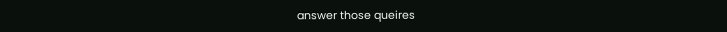answer those queires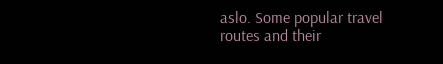aslo. Some popular travel routes and their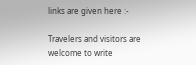links are given here :-

Travelers and visitors are welcome to write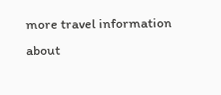more travel information about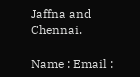Jaffna and Chennai.

Name : Email :